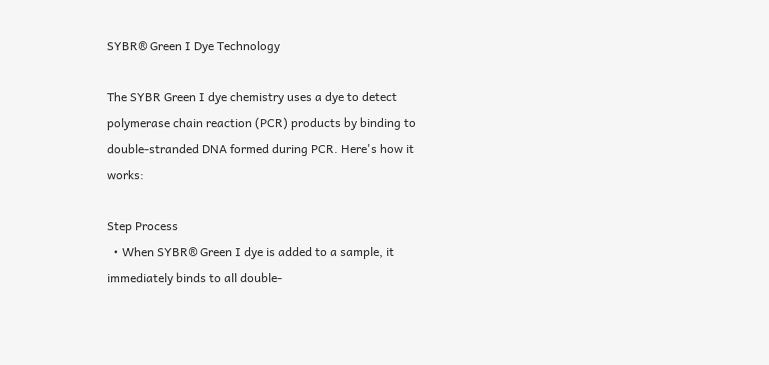SYBR® Green I Dye Technology

The SYBR Green I dye chemistry uses a dye to detect polymerase chain reaction (PCR) products by binding to double-stranded DNA formed during PCR. Here's how it works:

Step Process
  • When SYBR® Green I dye is added to a sample, it immediately binds to all double-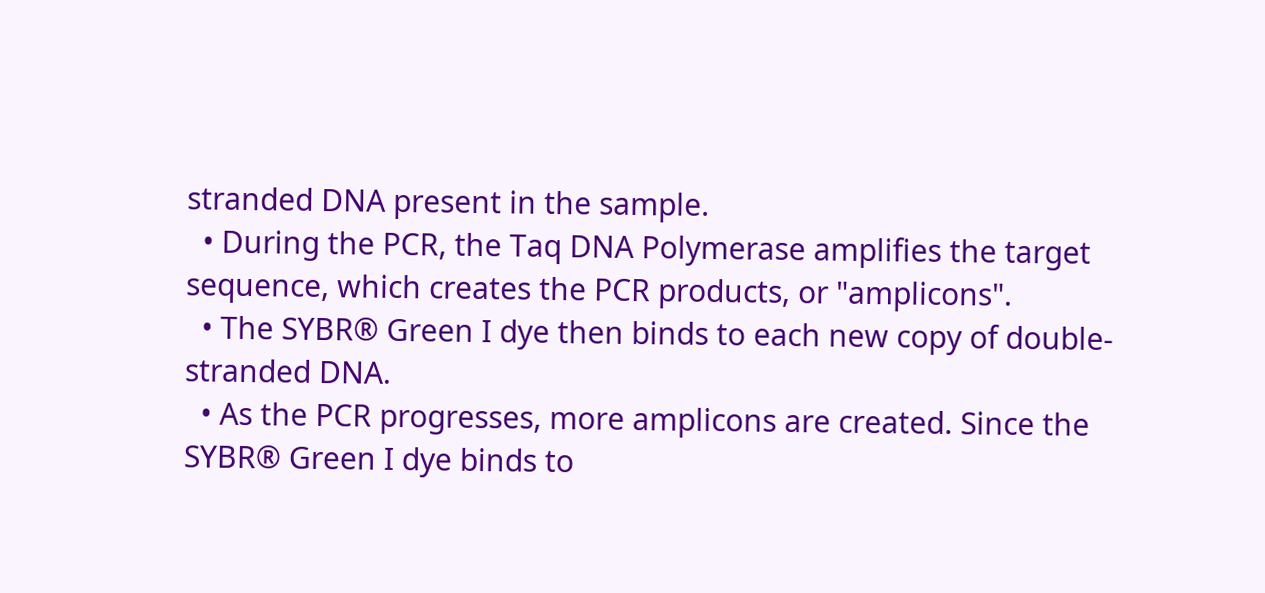stranded DNA present in the sample.
  • During the PCR, the Taq DNA Polymerase amplifies the target sequence, which creates the PCR products, or "amplicons".
  • The SYBR® Green I dye then binds to each new copy of double-stranded DNA.
  • As the PCR progresses, more amplicons are created. Since the SYBR® Green I dye binds to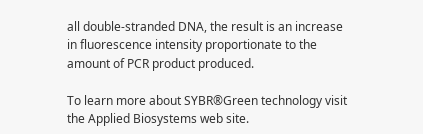all double-stranded DNA, the result is an increase in fluorescence intensity proportionate to the amount of PCR product produced.

To learn more about SYBR®Green technology visit the Applied Biosystems web site.